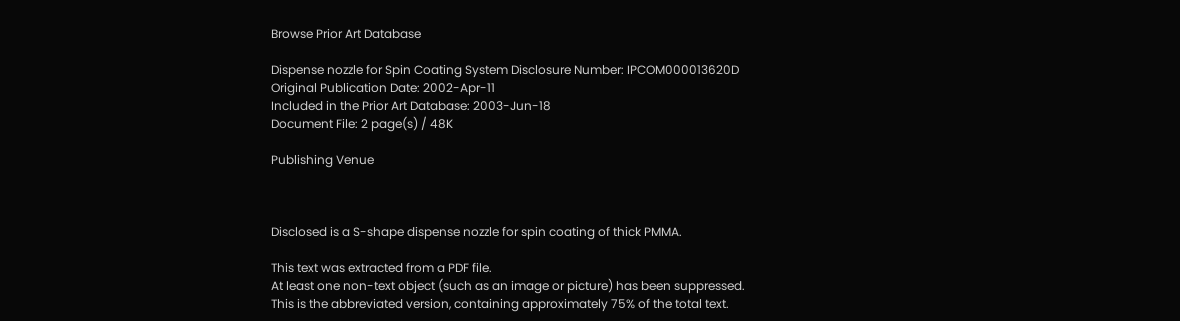Browse Prior Art Database

Dispense nozzle for Spin Coating System Disclosure Number: IPCOM000013620D
Original Publication Date: 2002-Apr-11
Included in the Prior Art Database: 2003-Jun-18
Document File: 2 page(s) / 48K

Publishing Venue



Disclosed is a S-shape dispense nozzle for spin coating of thick PMMA.

This text was extracted from a PDF file.
At least one non-text object (such as an image or picture) has been suppressed.
This is the abbreviated version, containing approximately 75% of the total text.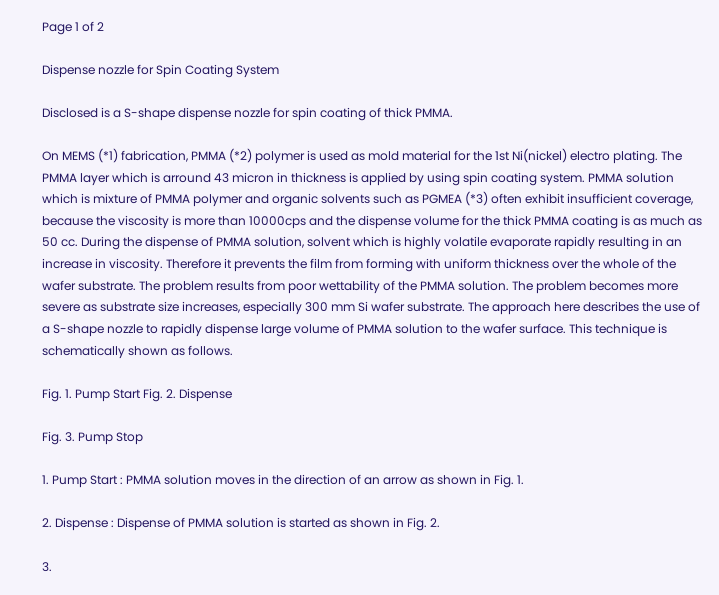Page 1 of 2

Dispense nozzle for Spin Coating System

Disclosed is a S-shape dispense nozzle for spin coating of thick PMMA.

On MEMS (*1) fabrication, PMMA (*2) polymer is used as mold material for the 1st Ni(nickel) electro plating. The PMMA layer which is arround 43 micron in thickness is applied by using spin coating system. PMMA solution which is mixture of PMMA polymer and organic solvents such as PGMEA (*3) often exhibit insufficient coverage, because the viscosity is more than 10000cps and the dispense volume for the thick PMMA coating is as much as 50 cc. During the dispense of PMMA solution, solvent which is highly volatile evaporate rapidly resulting in an increase in viscosity. Therefore it prevents the film from forming with uniform thickness over the whole of the wafer substrate. The problem results from poor wettability of the PMMA solution. The problem becomes more severe as substrate size increases, especially 300 mm Si wafer substrate. The approach here describes the use of a S-shape nozzle to rapidly dispense large volume of PMMA solution to the wafer surface. This technique is schematically shown as follows.

Fig. 1. Pump Start Fig. 2. Dispense

Fig. 3. Pump Stop

1. Pump Start : PMMA solution moves in the direction of an arrow as shown in Fig. 1.

2. Dispense : Dispense of PMMA solution is started as shown in Fig. 2.

3.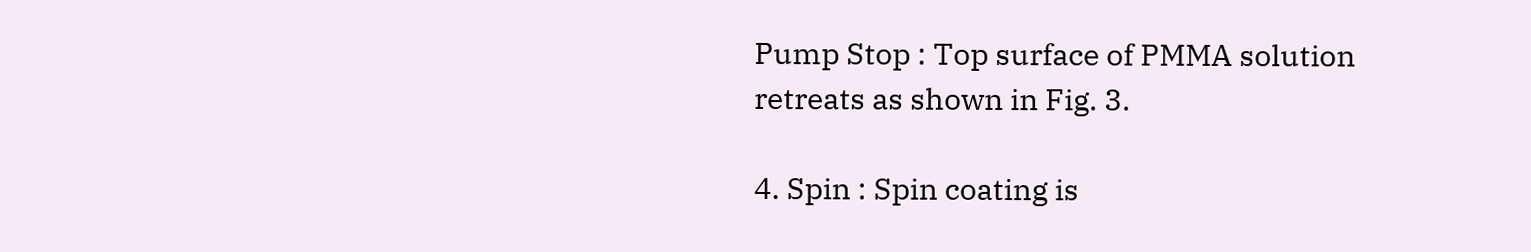Pump Stop : Top surface of PMMA solution retreats as shown in Fig. 3.

4. Spin : Spin coating is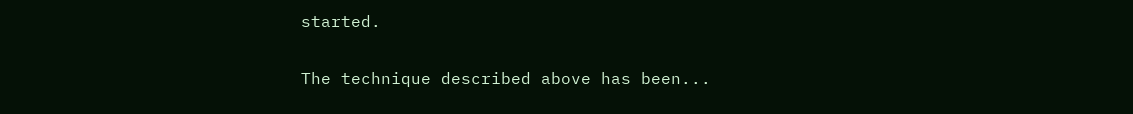started.

The technique described above has been...